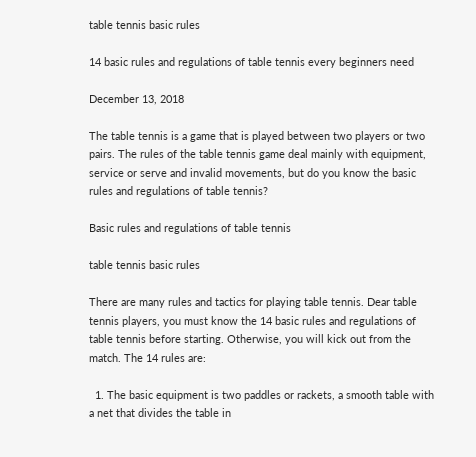table tennis basic rules

14 basic rules and regulations of table tennis every beginners need

December 13, 2018

The table tennis is a game that is played between two players or two pairs. The rules of the table tennis game deal mainly with equipment, service or serve and invalid movements, but do you know the basic rules and regulations of table tennis?

Basic rules and regulations of table tennis

table tennis basic rules

There are many rules and tactics for playing table tennis. Dear table tennis players, you must know the 14 basic rules and regulations of table tennis before starting. Otherwise, you will kick out from the match. The 14 rules are:

  1. The basic equipment is two paddles or rackets, a smooth table with a net that divides the table in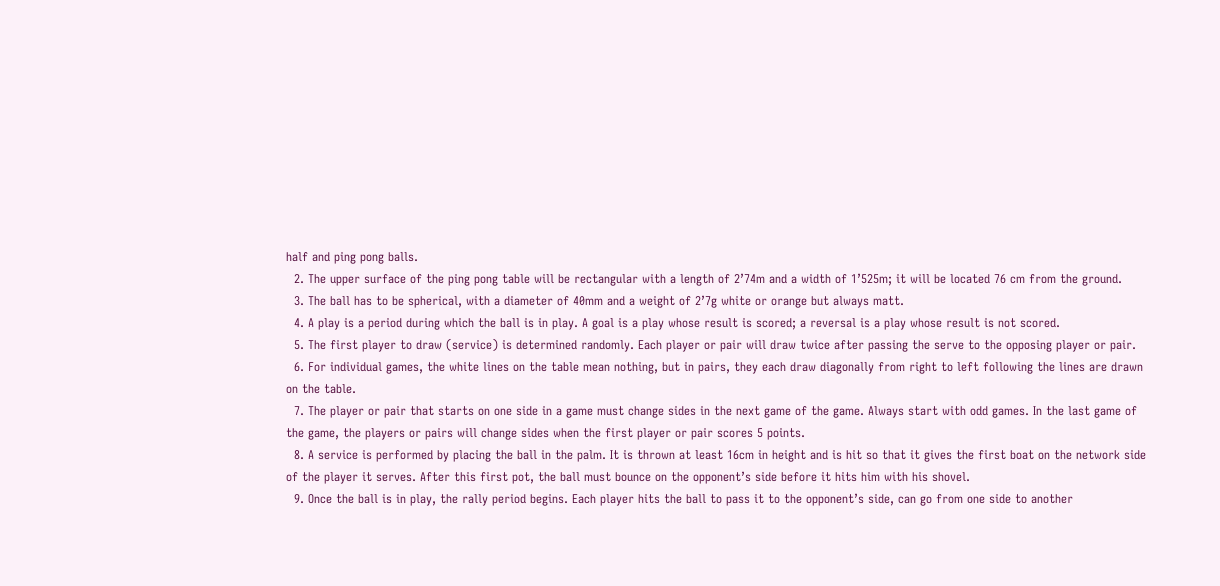half and ping pong balls.
  2. The upper surface of the ping pong table will be rectangular with a length of 2’74m and a width of 1’525m; it will be located 76 cm from the ground.
  3. The ball has to be spherical, with a diameter of 40mm and a weight of 2’7g white or orange but always matt.
  4. A play is a period during which the ball is in play. A goal is a play whose result is scored; a reversal is a play whose result is not scored.
  5. The first player to draw (service) is determined randomly. Each player or pair will draw twice after passing the serve to the opposing player or pair.
  6. For individual games, the white lines on the table mean nothing, but in pairs, they each draw diagonally from right to left following the lines are drawn on the table.
  7. The player or pair that starts on one side in a game must change sides in the next game of the game. Always start with odd games. In the last game of the game, the players or pairs will change sides when the first player or pair scores 5 points.
  8. A service is performed by placing the ball in the palm. It is thrown at least 16cm in height and is hit so that it gives the first boat on the network side of the player it serves. After this first pot, the ball must bounce on the opponent’s side before it hits him with his shovel.
  9. Once the ball is in play, the rally period begins. Each player hits the ball to pass it to the opponent’s side, can go from one side to another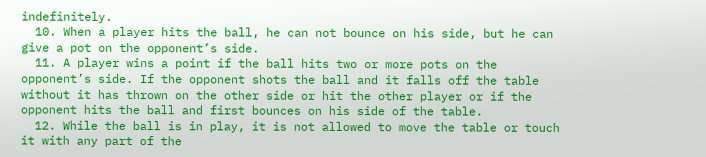indefinitely.
  10. When a player hits the ball, he can not bounce on his side, but he can give a pot on the opponent’s side.
  11. A player wins a point if the ball hits two or more pots on the opponent’s side. If the opponent shots the ball and it falls off the table without it has thrown on the other side or hit the other player or if the opponent hits the ball and first bounces on his side of the table.
  12. While the ball is in play, it is not allowed to move the table or touch it with any part of the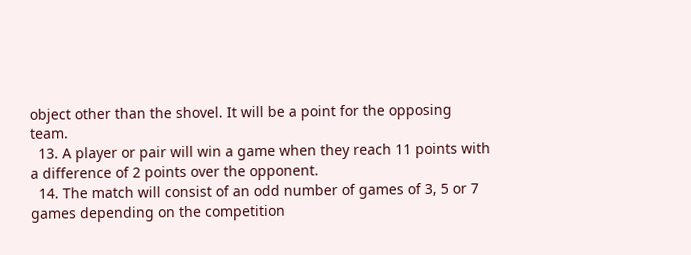object other than the shovel. It will be a point for the opposing team.
  13. A player or pair will win a game when they reach 11 points with a difference of 2 points over the opponent.
  14. The match will consist of an odd number of games of 3, 5 or 7 games depending on the competition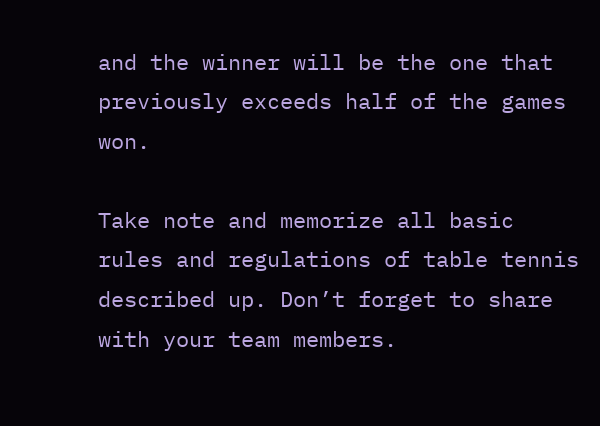and the winner will be the one that previously exceeds half of the games won.

Take note and memorize all basic rules and regulations of table tennis described up. Don’t forget to share with your team members.